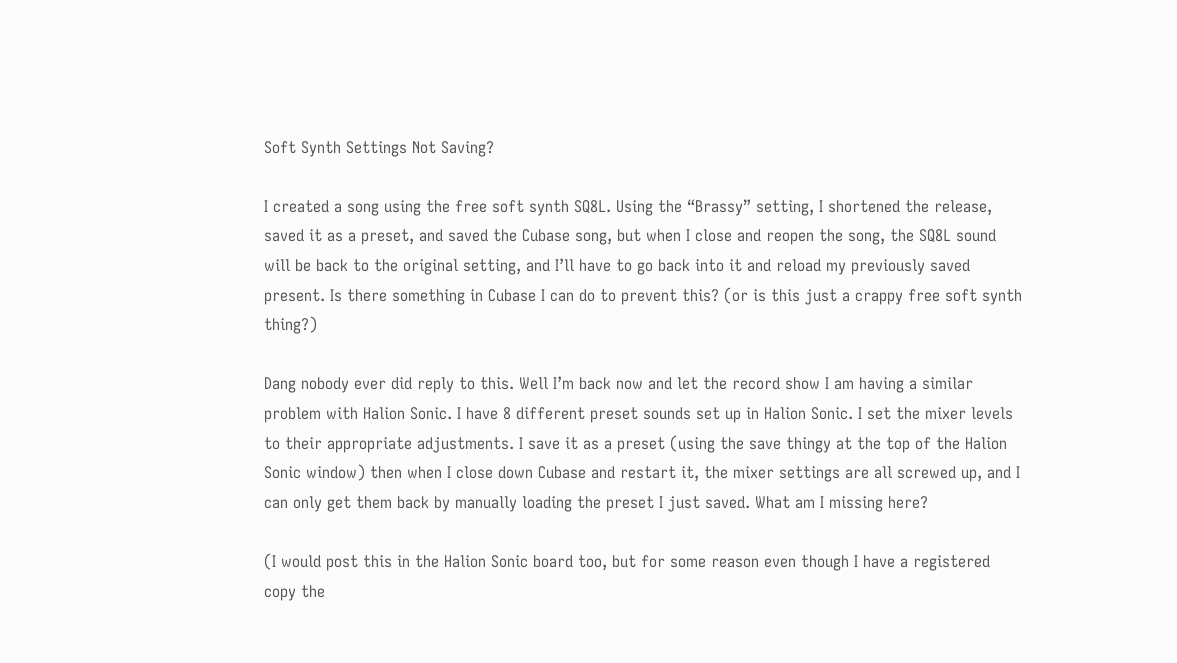Soft Synth Settings Not Saving?

I created a song using the free soft synth SQ8L. Using the “Brassy” setting, I shortened the release, saved it as a preset, and saved the Cubase song, but when I close and reopen the song, the SQ8L sound will be back to the original setting, and I’ll have to go back into it and reload my previously saved present. Is there something in Cubase I can do to prevent this? (or is this just a crappy free soft synth thing?)

Dang nobody ever did reply to this. Well I’m back now and let the record show I am having a similar problem with Halion Sonic. I have 8 different preset sounds set up in Halion Sonic. I set the mixer levels to their appropriate adjustments. I save it as a preset (using the save thingy at the top of the Halion Sonic window) then when I close down Cubase and restart it, the mixer settings are all screwed up, and I can only get them back by manually loading the preset I just saved. What am I missing here?

(I would post this in the Halion Sonic board too, but for some reason even though I have a registered copy the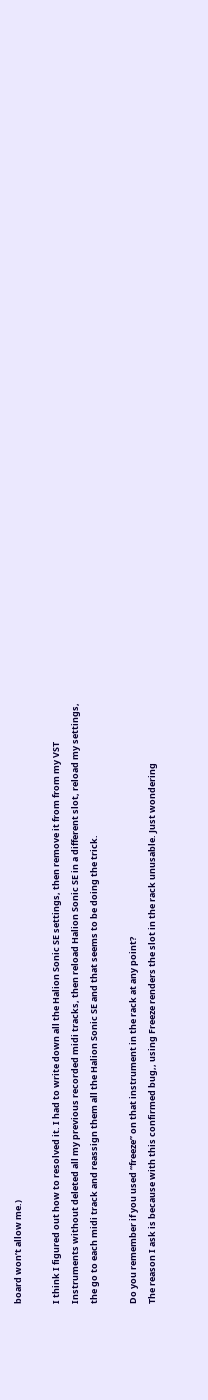board won’t allow me.)

I think I figured out how to resolved it. I had to write down all the Halion Sonic SE settings, then remove it from from my VST Instruments without deleted all my previous recorded midi tracks, then reload Halion Sonic SE in a different slot, reload my settings, the go to each midi track and reassign them all the Halion Sonic SE and that seems to be doing the trick.

Do you remember if you used “freeze” on that instrument in the rack at any point?
The reason I ask is because with this confirmed bug,, using Freeze renders the slot in the rack unusable. Just wondering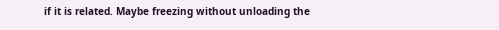if it is related. Maybe freezing without unloading the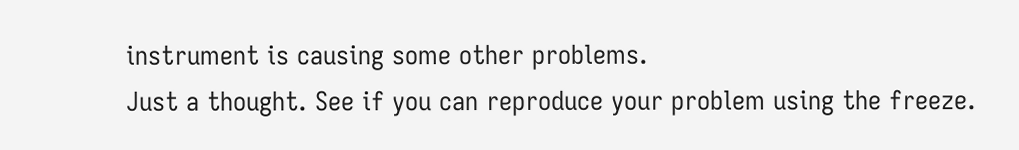instrument is causing some other problems.
Just a thought. See if you can reproduce your problem using the freeze.